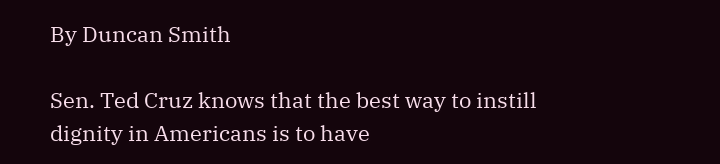By Duncan Smith

Sen. Ted Cruz knows that the best way to instill dignity in Americans is to have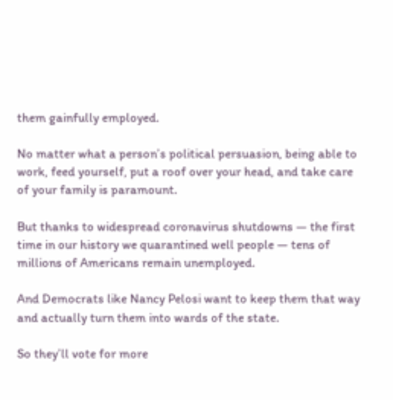them gainfully employed.

No matter what a person’s political persuasion, being able to work, feed yourself, put a roof over your head, and take care of your family is paramount.

But thanks to widespread coronavirus shutdowns — the first time in our history we quarantined well people — tens of millions of Americans remain unemployed.

And Democrats like Nancy Pelosi want to keep them that way and actually turn them into wards of the state.

So they’ll vote for more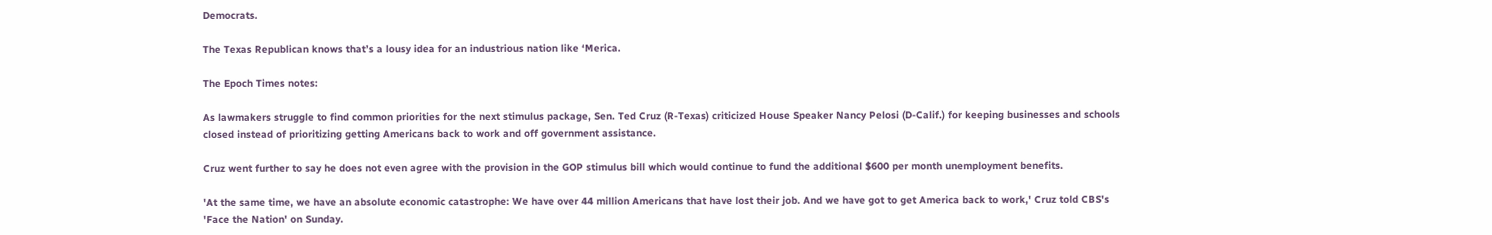Democrats.

The Texas Republican knows that’s a lousy idea for an industrious nation like ‘Merica.

The Epoch Times notes:

As lawmakers struggle to find common priorities for the next stimulus package, Sen. Ted Cruz (R-Texas) criticized House Speaker Nancy Pelosi (D-Calif.) for keeping businesses and schools closed instead of prioritizing getting Americans back to work and off government assistance.

Cruz went further to say he does not even agree with the provision in the GOP stimulus bill which would continue to fund the additional $600 per month unemployment benefits.

'At the same time, we have an absolute economic catastrophe: We have over 44 million Americans that have lost their job. And we have got to get America back to work,' Cruz told CBS's 'Face the Nation' on Sunday.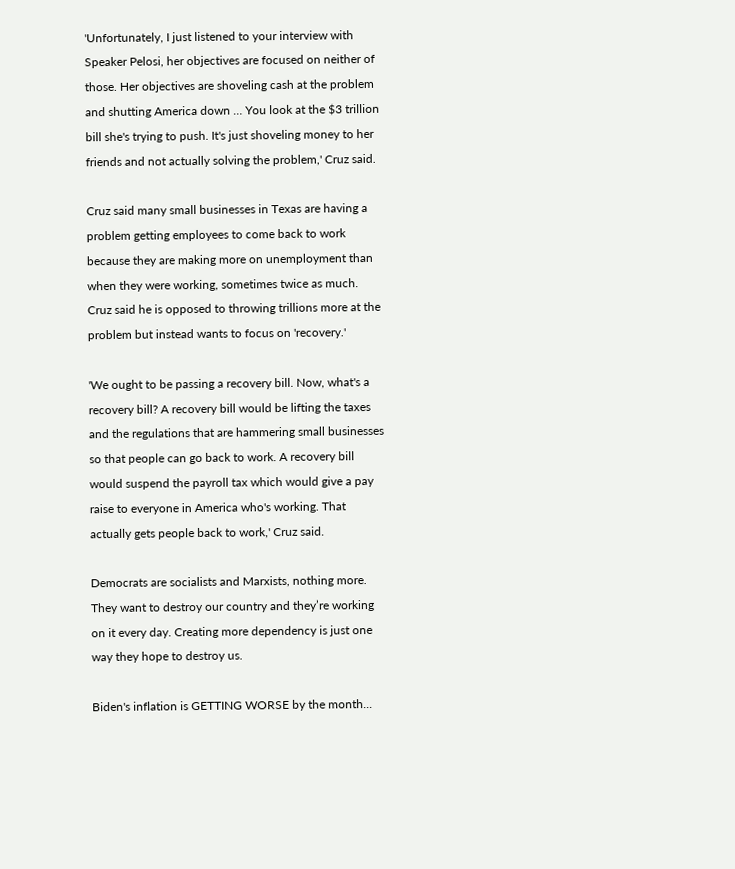'Unfortunately, I just listened to your interview with Speaker Pelosi, her objectives are focused on neither of those. Her objectives are shoveling cash at the problem and shutting America down … You look at the $3 trillion bill she's trying to push. It's just shoveling money to her friends and not actually solving the problem,' Cruz said.

Cruz said many small businesses in Texas are having a problem getting employees to come back to work because they are making more on unemployment than when they were working, sometimes twice as much. Cruz said he is opposed to throwing trillions more at the problem but instead wants to focus on 'recovery.'

'We ought to be passing a recovery bill. Now, what's a recovery bill? A recovery bill would be lifting the taxes and the regulations that are hammering small businesses so that people can go back to work. A recovery bill would suspend the payroll tax which would give a pay raise to everyone in America who's working. That actually gets people back to work,' Cruz said.

Democrats are socialists and Marxists, nothing more. They want to destroy our country and they’re working on it every day. Creating more dependency is just one way they hope to destroy us.

Biden's inflation is GETTING WORSE by the month...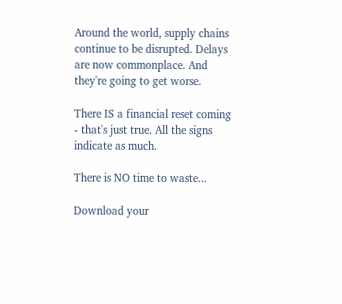Around the world, supply chains continue to be disrupted. Delays are now commonplace. And they're going to get worse.

There IS a financial reset coming - that's just true. All the signs indicate as much.

There is NO time to waste...

Download your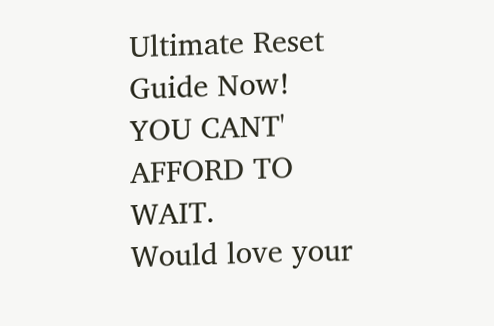Ultimate Reset Guide Now! YOU CANT' AFFORD TO WAIT.
Would love your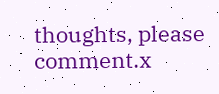thoughts, please comment.x